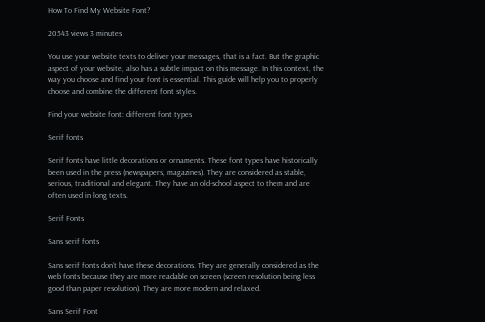How To Find My Website Font?

20543 views 3 minutes

You use your website texts to deliver your messages, that is a fact. But the graphic aspect of your website, also has a subtle impact on this message. In this context, the way you choose and find your font is essential. This guide will help you to properly choose and combine the different font styles.

Find your website font: different font types

Serif fonts

Serif fonts have little decorations or ornaments. These font types have historically been used in the press (newspapers, magazines). They are considered as stable, serious, traditional and elegant. They have an old-school aspect to them and are often used in long texts.

Serif Fonts

Sans serif fonts

Sans serif fonts don’t have these decorations. They are generally considered as the web fonts because they are more readable on screen (screen resolution being less good than paper resolution). They are more modern and relaxed.

Sans Serif Font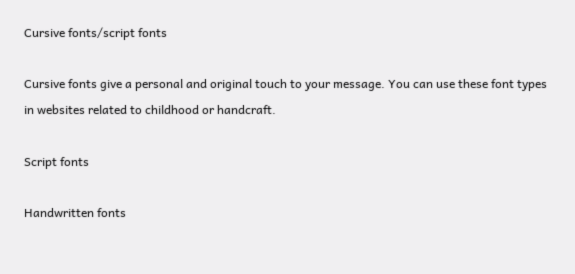Cursive fonts/script fonts

Cursive fonts give a personal and original touch to your message. You can use these font types in websites related to childhood or handcraft.

Script fonts

Handwritten fonts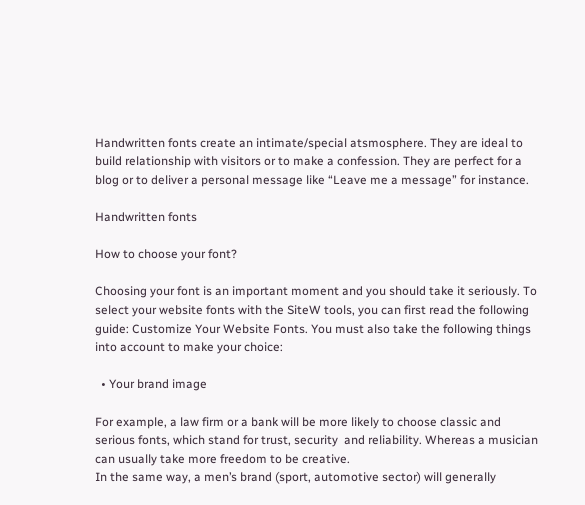Handwritten fonts create an intimate/special atsmosphere. They are ideal to build relationship with visitors or to make a confession. They are perfect for a blog or to deliver a personal message like “Leave me a message” for instance.

Handwritten fonts

How to choose your font?

Choosing your font is an important moment and you should take it seriously. To select your website fonts with the SiteW tools, you can first read the following guide: Customize Your Website Fonts. You must also take the following things into account to make your choice:

  • Your brand image

For example, a law firm or a bank will be more likely to choose classic and serious fonts, which stand for trust, security  and reliability. Whereas a musician can usually take more freedom to be creative.
In the same way, a men’s brand (sport, automotive sector) will generally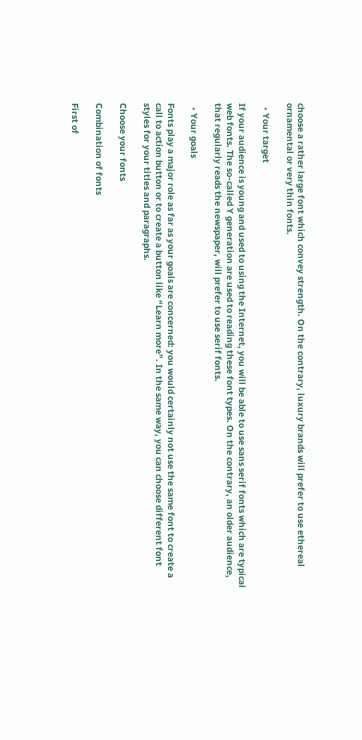choose a rather large font which convey strength. On the contrary, luxury brands will prefer to use ethereal ornamental or very thin fonts.

  • Your target

If your audience is young and used to using the Internet, you will be able to use sans serif fonts which are typical web fonts. The so-called Y generation are used to reading these font types. On the contrary, an older audience, that regularly reads the newspaper, will prefer to use serif fonts.

  • Your goals

Fonts play a major role as far as your goals are concerned: you would certainly not use the same font to create a call to action button or to create a button like “Learn more”. In the same way, you can choose different font styles for your titles and paragraphs.

Choose your fonts

Combination of fonts

First of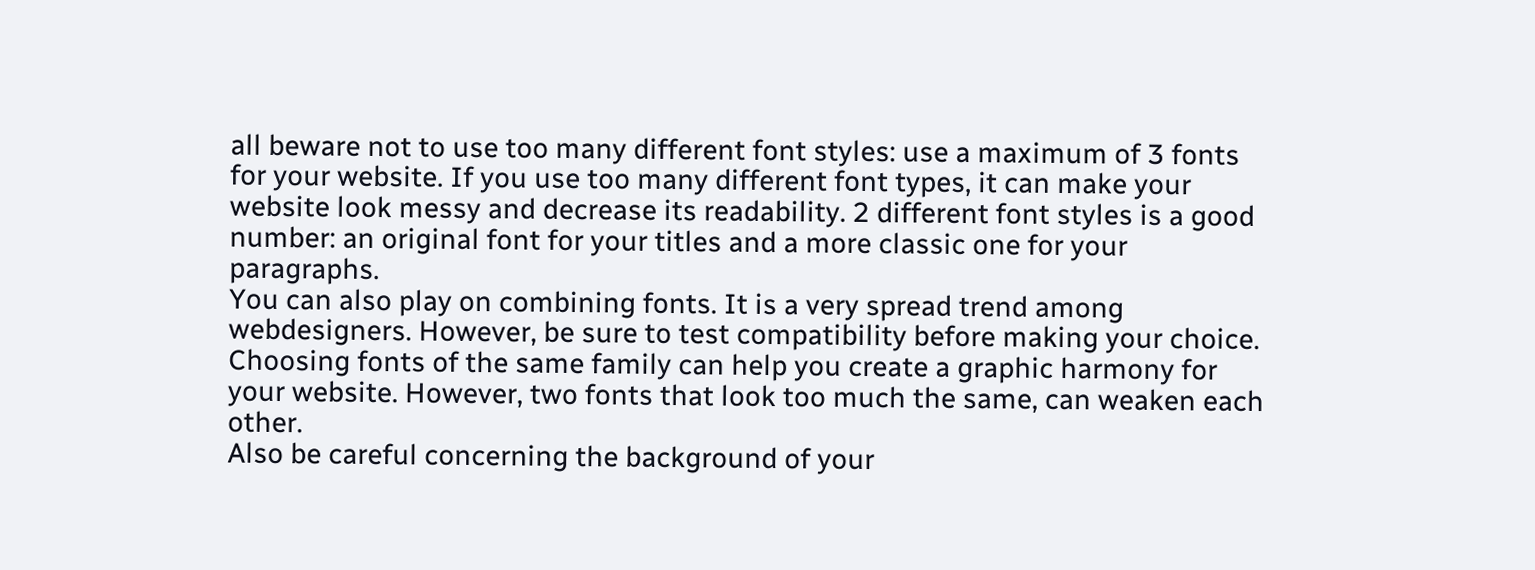all beware not to use too many different font styles: use a maximum of 3 fonts for your website. If you use too many different font types, it can make your website look messy and decrease its readability. 2 different font styles is a good number: an original font for your titles and a more classic one for your paragraphs.
You can also play on combining fonts. It is a very spread trend among webdesigners. However, be sure to test compatibility before making your choice. Choosing fonts of the same family can help you create a graphic harmony for your website. However, two fonts that look too much the same, can weaken each other.
Also be careful concerning the background of your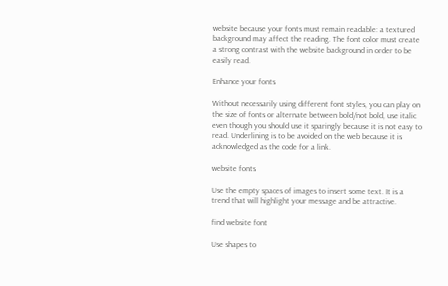website because your fonts must remain readable: a textured background may affect the reading. The font color must create a strong contrast with the website background in order to be easily read.

Enhance your fonts

Without necessarily using different font styles, you can play on the size of fonts or alternate between bold/not bold, use italic even though you should use it sparingly because it is not easy to read. Underlining is to be avoided on the web because it is acknowledged as the code for a link.

website fonts

Use the empty spaces of images to insert some text. It is a trend that will highlight your message and be attractive.

find website font

Use shapes to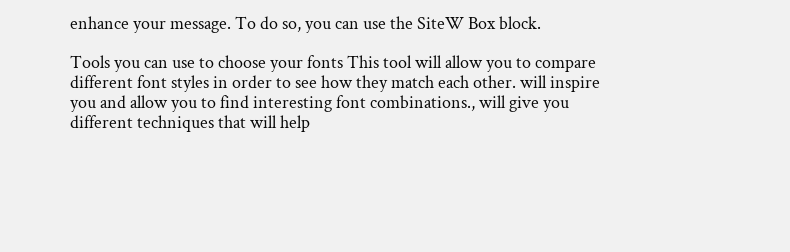enhance your message. To do so, you can use the SiteW Box block.

Tools you can use to choose your fonts This tool will allow you to compare different font styles in order to see how they match each other. will inspire you and allow you to find interesting font combinations., will give you different techniques that will help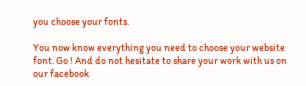you choose your fonts.

You now know everything you need to choose your website font. Go ! And do not hesitate to share your work with us on our facebook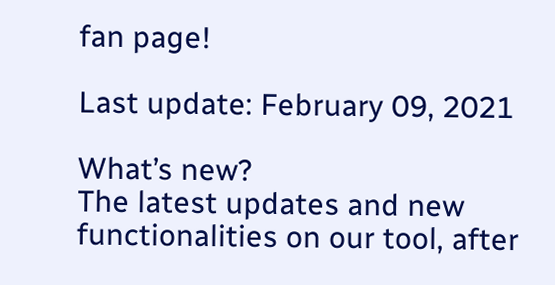fan page!

Last update: February 09, 2021

What’s new?
The latest updates and new functionalities on our tool, after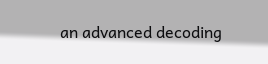an advanced decoding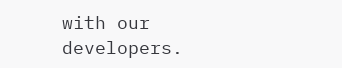with our developers.